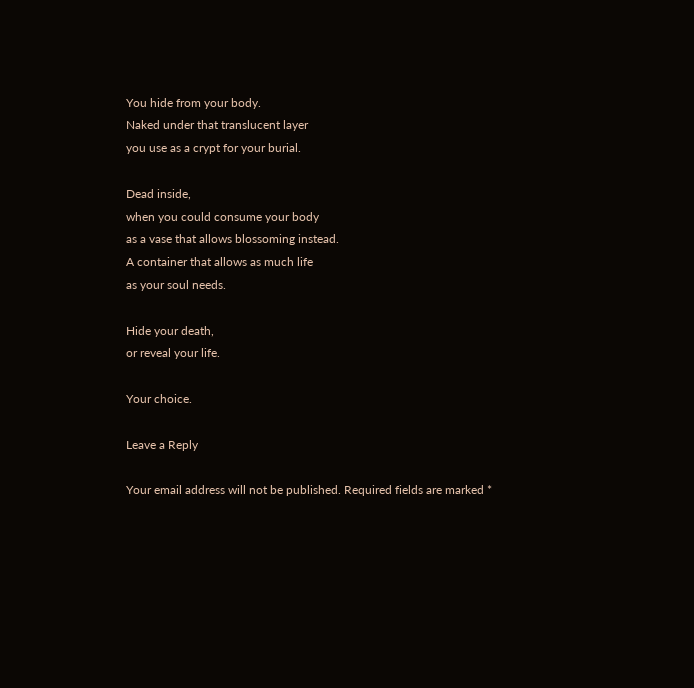You hide from your body.
Naked under that translucent layer
you use as a crypt for your burial.

Dead inside,
when you could consume your body
as a vase that allows blossoming instead.
A container that allows as much life
as your soul needs.

Hide your death,
or reveal your life.

Your choice.

Leave a Reply

Your email address will not be published. Required fields are marked *